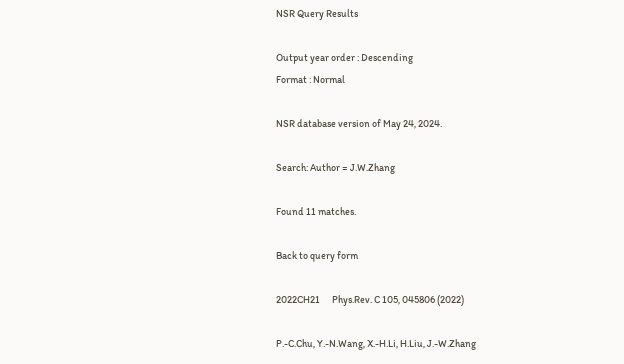NSR Query Results

Output year order : Descending
Format : Normal

NSR database version of May 24, 2024.

Search: Author = J.W.Zhang

Found 11 matches.

Back to query form

2022CH21      Phys.Rev. C 105, 045806 (2022)

P.-C.Chu, Y.-N.Wang, X.-H.Li, H.Liu, J.-W.Zhang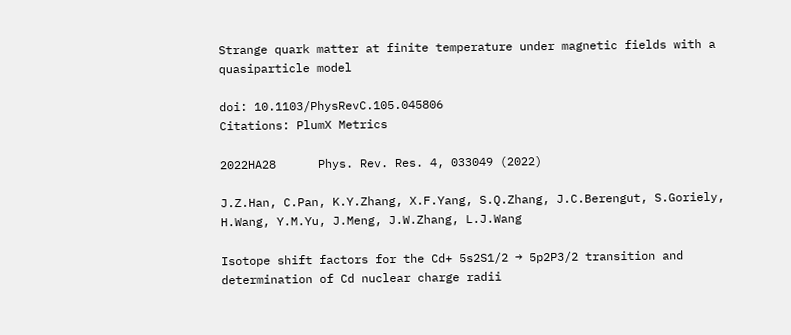Strange quark matter at finite temperature under magnetic fields with a quasiparticle model

doi: 10.1103/PhysRevC.105.045806
Citations: PlumX Metrics

2022HA28      Phys. Rev. Res. 4, 033049 (2022)

J.Z.Han, C.Pan, K.Y.Zhang, X.F.Yang, S.Q.Zhang, J.C.Berengut, S.Goriely, H.Wang, Y.M.Yu, J.Meng, J.W.Zhang, L.J.Wang

Isotope shift factors for the Cd+ 5s2S1/2 → 5p2P3/2 transition and determination of Cd nuclear charge radii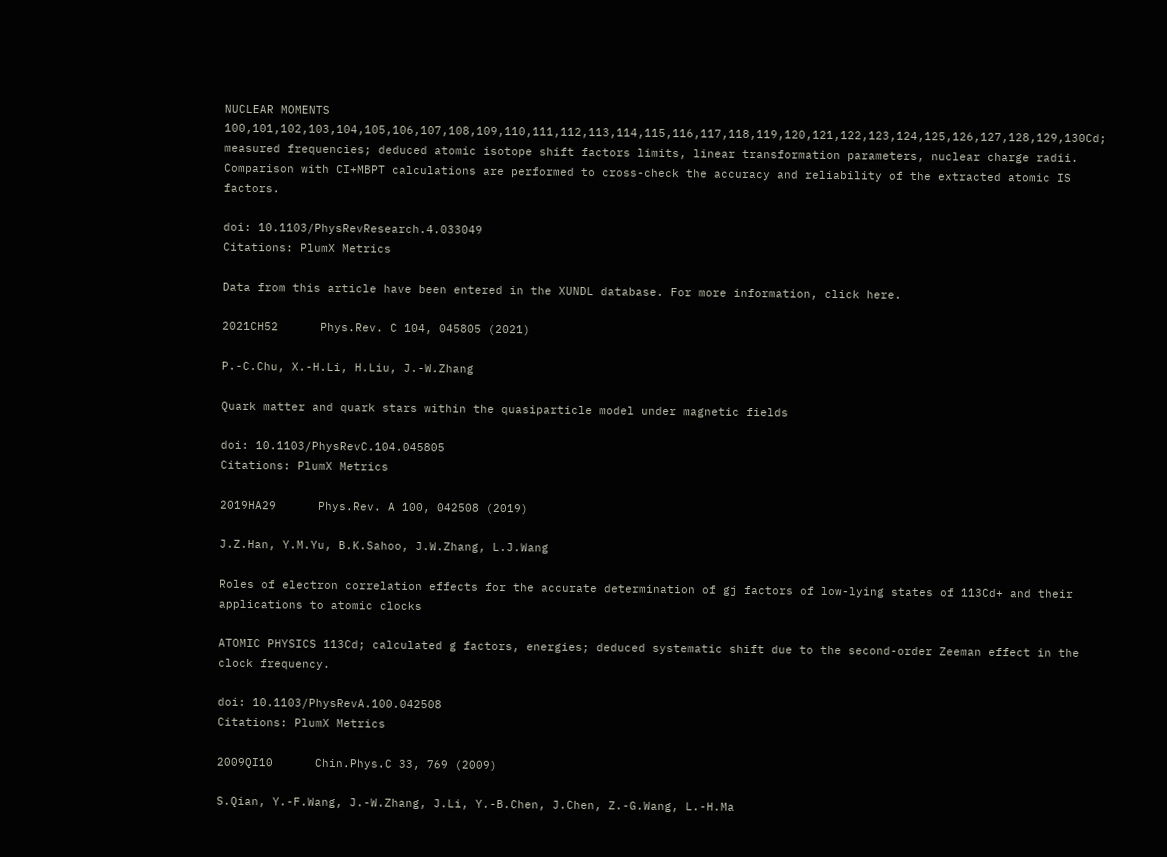NUCLEAR MOMENTS 100,101,102,103,104,105,106,107,108,109,110,111,112,113,114,115,116,117,118,119,120,121,122,123,124,125,126,127,128,129,130Cd; measured frequencies; deduced atomic isotope shift factors limits, linear transformation parameters, nuclear charge radii. Comparison with CI+MBPT calculations are performed to cross-check the accuracy and reliability of the extracted atomic IS factors.

doi: 10.1103/PhysRevResearch.4.033049
Citations: PlumX Metrics

Data from this article have been entered in the XUNDL database. For more information, click here.

2021CH52      Phys.Rev. C 104, 045805 (2021)

P.-C.Chu, X.-H.Li, H.Liu, J.-W.Zhang

Quark matter and quark stars within the quasiparticle model under magnetic fields

doi: 10.1103/PhysRevC.104.045805
Citations: PlumX Metrics

2019HA29      Phys.Rev. A 100, 042508 (2019)

J.Z.Han, Y.M.Yu, B.K.Sahoo, J.W.Zhang, L.J.Wang

Roles of electron correlation effects for the accurate determination of gj factors of low-lying states of 113Cd+ and their applications to atomic clocks

ATOMIC PHYSICS 113Cd; calculated g factors, energies; deduced systematic shift due to the second-order Zeeman effect in the clock frequency.

doi: 10.1103/PhysRevA.100.042508
Citations: PlumX Metrics

2009QI10      Chin.Phys.C 33, 769 (2009)

S.Qian, Y.-F.Wang, J.-W.Zhang, J.Li, Y.-B.Chen, J.Chen, Z.-G.Wang, L.-H.Ma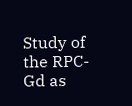Study of the RPC-Gd as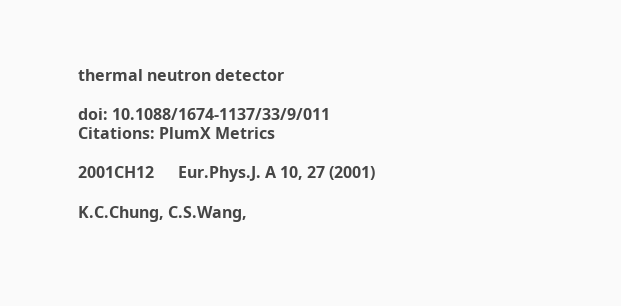thermal neutron detector

doi: 10.1088/1674-1137/33/9/011
Citations: PlumX Metrics

2001CH12      Eur.Phys.J. A 10, 27 (2001)

K.C.Chung, C.S.Wang,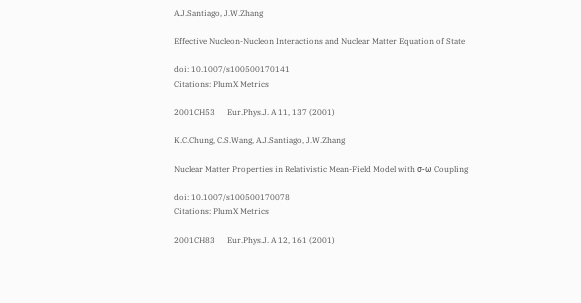A.J.Santiago, J.W.Zhang

Effective Nucleon-Nucleon Interactions and Nuclear Matter Equation of State

doi: 10.1007/s100500170141
Citations: PlumX Metrics

2001CH53      Eur.Phys.J. A 11, 137 (2001)

K.C.Chung, C.S.Wang, A.J.Santiago, J.W.Zhang

Nuclear Matter Properties in Relativistic Mean-Field Model with σ-ω Coupling

doi: 10.1007/s100500170078
Citations: PlumX Metrics

2001CH83      Eur.Phys.J. A 12, 161 (2001)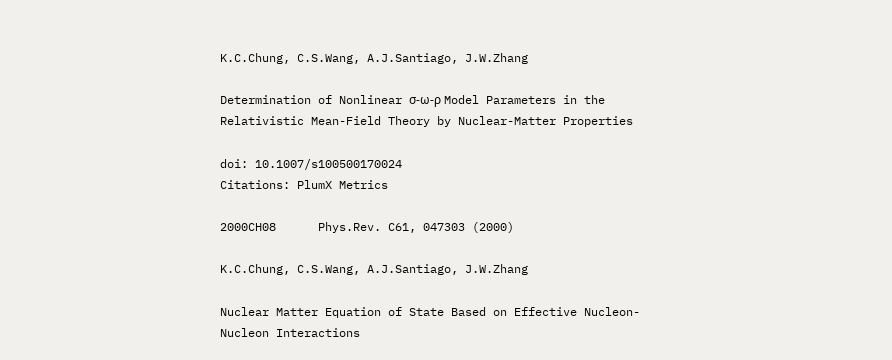K.C.Chung, C.S.Wang, A.J.Santiago, J.W.Zhang

Determination of Nonlinear σ-ω-ρ Model Parameters in the Relativistic Mean-Field Theory by Nuclear-Matter Properties

doi: 10.1007/s100500170024
Citations: PlumX Metrics

2000CH08      Phys.Rev. C61, 047303 (2000)

K.C.Chung, C.S.Wang, A.J.Santiago, J.W.Zhang

Nuclear Matter Equation of State Based on Effective Nucleon-Nucleon Interactions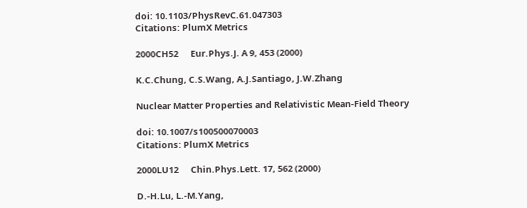doi: 10.1103/PhysRevC.61.047303
Citations: PlumX Metrics

2000CH52      Eur.Phys.J. A 9, 453 (2000)

K.C.Chung, C.S.Wang, A.J.Santiago, J.W.Zhang

Nuclear Matter Properties and Relativistic Mean-Field Theory

doi: 10.1007/s100500070003
Citations: PlumX Metrics

2000LU12      Chin.Phys.Lett. 17, 562 (2000)

D.-H.Lu, L.-M.Yang,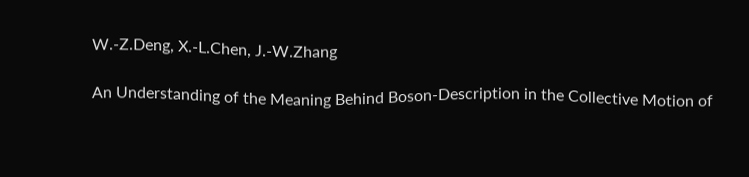W.-Z.Deng, X.-L.Chen, J.-W.Zhang

An Understanding of the Meaning Behind Boson-Description in the Collective Motion of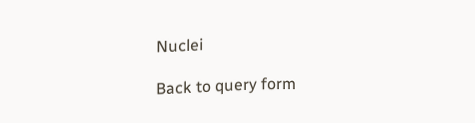Nuclei

Back to query form